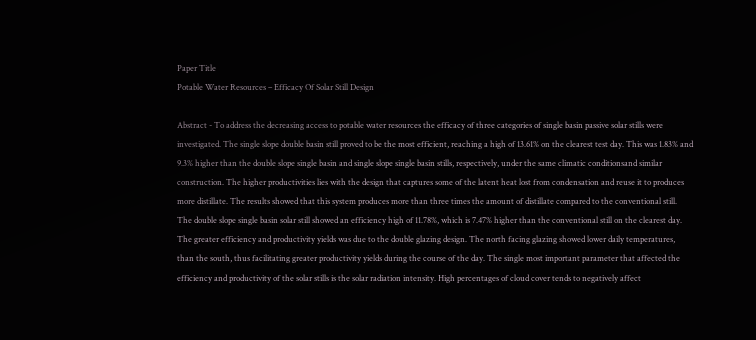Paper Title
Potable Water Resources – Efficacy Of Solar Still Design

Abstract - To address the decreasing access to potable water resources the efficacy of three categories of single basin passive solar stills were investigated. The single slope double basin still proved to be the most efficient, reaching a high of 13.61% on the clearest test day. This was 1.83% and 9.3% higher than the double slope single basin and single slope single basin stills, respectively, under the same climatic conditionsand similar construction. The higher productivities lies with the design that captures some of the latent heat lost from condensation and reuse it to produces more distillate. The results showed that this system produces more than three times the amount of distillate compared to the conventional still. The double slope single basin solar still showed an efficiency high of 11.78%, which is 7.47% higher than the conventional still on the clearest day. The greater efficiency and productivity yields was due to the double glazing design. The north facing glazing showed lower daily temperatures, than the south, thus facilitating greater productivity yields during the course of the day. The single most important parameter that affected the efficiency and productivity of the solar stills is the solar radiation intensity. High percentages of cloud cover tends to negatively affect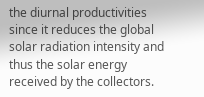the diurnal productivities since it reduces the global solar radiation intensity and thus the solar energy received by the collectors.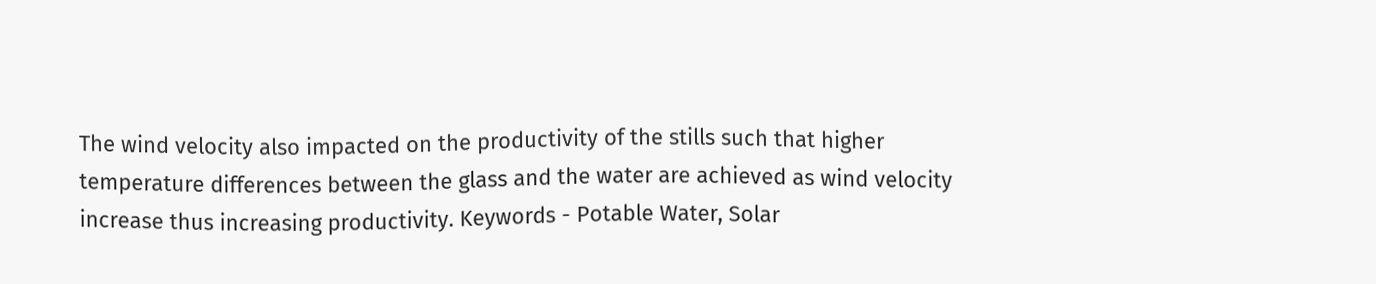The wind velocity also impacted on the productivity of the stills such that higher temperature differences between the glass and the water are achieved as wind velocity increase thus increasing productivity. Keywords - Potable Water, Solar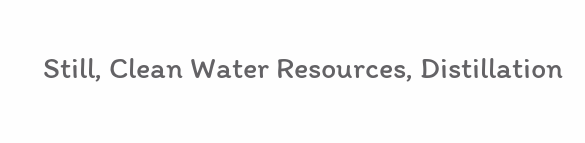Still, Clean Water Resources, Distillation